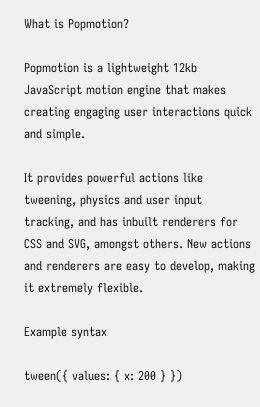What is Popmotion?

Popmotion is a lightweight 12kb JavaScript motion engine that makes creating engaging user interactions quick and simple.

It provides powerful actions like tweening, physics and user input tracking, and has inbuilt renderers for CSS and SVG, amongst others. New actions and renderers are easy to develop, making it extremely flexible.

Example syntax

tween({ values: { x: 200 } })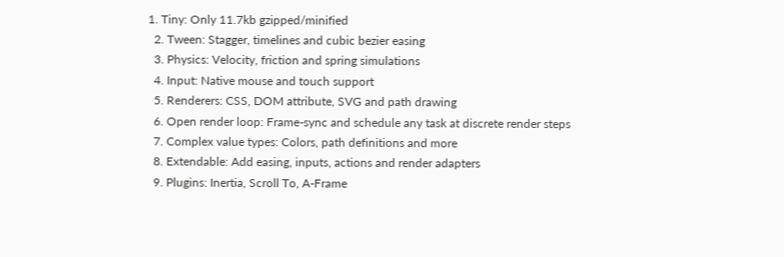1. Tiny: Only 11.7kb gzipped/minified
  2. Tween: Stagger, timelines and cubic bezier easing
  3. Physics: Velocity, friction and spring simulations
  4. Input: Native mouse and touch support
  5. Renderers: CSS, DOM attribute, SVG and path drawing
  6. Open render loop: Frame-sync and schedule any task at discrete render steps
  7. Complex value types: Colors, path definitions and more
  8. Extendable: Add easing, inputs, actions and render adapters
  9. Plugins: Inertia, Scroll To, A-Frame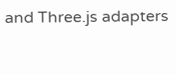and Three.js adapters